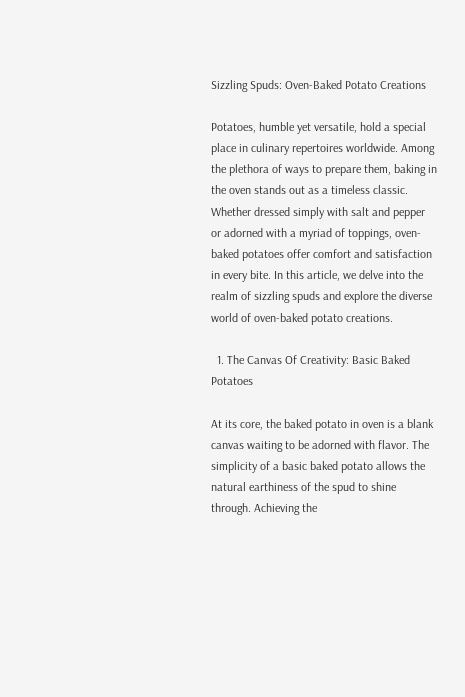Sizzling Spuds: Oven-Baked Potato Creations

Potatoes, humble yet versatile, hold a special place in culinary repertoires worldwide. Among the plethora of ways to prepare them, baking in the oven stands out as a timeless classic. Whether dressed simply with salt and pepper or adorned with a myriad of toppings, oven-baked potatoes offer comfort and satisfaction in every bite. In this article, we delve into the realm of sizzling spuds and explore the diverse world of oven-baked potato creations.

  1. The Canvas Of Creativity: Basic Baked Potatoes

At its core, the baked potato in oven is a blank canvas waiting to be adorned with flavor. The simplicity of a basic baked potato allows the natural earthiness of the spud to shine through. Achieving the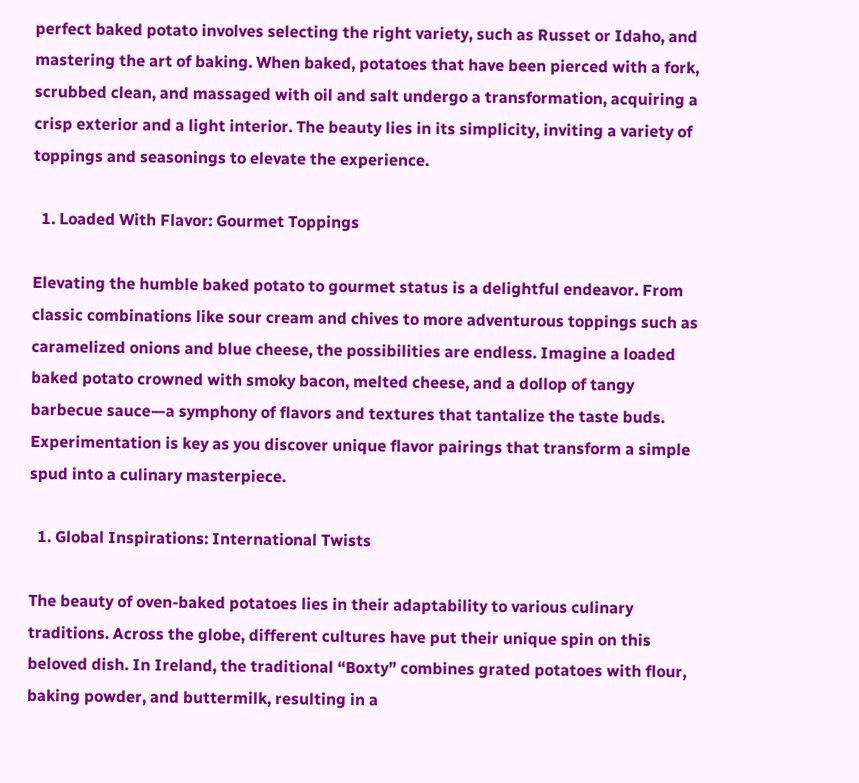perfect baked potato involves selecting the right variety, such as Russet or Idaho, and mastering the art of baking. When baked, potatoes that have been pierced with a fork, scrubbed clean, and massaged with oil and salt undergo a transformation, acquiring a crisp exterior and a light interior. The beauty lies in its simplicity, inviting a variety of toppings and seasonings to elevate the experience.

  1. Loaded With Flavor: Gourmet Toppings

Elevating the humble baked potato to gourmet status is a delightful endeavor. From classic combinations like sour cream and chives to more adventurous toppings such as caramelized onions and blue cheese, the possibilities are endless. Imagine a loaded baked potato crowned with smoky bacon, melted cheese, and a dollop of tangy barbecue sauce—a symphony of flavors and textures that tantalize the taste buds. Experimentation is key as you discover unique flavor pairings that transform a simple spud into a culinary masterpiece.

  1. Global Inspirations: International Twists

The beauty of oven-baked potatoes lies in their adaptability to various culinary traditions. Across the globe, different cultures have put their unique spin on this beloved dish. In Ireland, the traditional “Boxty” combines grated potatoes with flour, baking powder, and buttermilk, resulting in a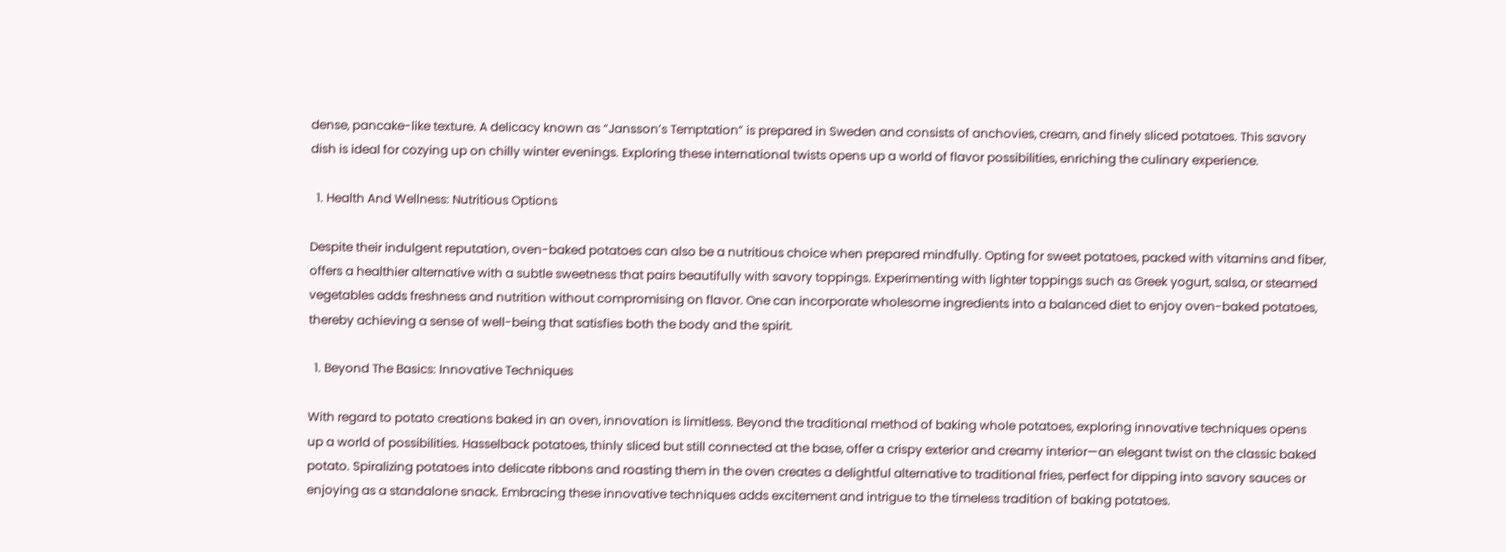dense, pancake-like texture. A delicacy known as “Jansson’s Temptation” is prepared in Sweden and consists of anchovies, cream, and finely sliced potatoes. This savory dish is ideal for cozying up on chilly winter evenings. Exploring these international twists opens up a world of flavor possibilities, enriching the culinary experience.

  1. Health And Wellness: Nutritious Options

Despite their indulgent reputation, oven-baked potatoes can also be a nutritious choice when prepared mindfully. Opting for sweet potatoes, packed with vitamins and fiber, offers a healthier alternative with a subtle sweetness that pairs beautifully with savory toppings. Experimenting with lighter toppings such as Greek yogurt, salsa, or steamed vegetables adds freshness and nutrition without compromising on flavor. One can incorporate wholesome ingredients into a balanced diet to enjoy oven-baked potatoes, thereby achieving a sense of well-being that satisfies both the body and the spirit.

  1. Beyond The Basics: Innovative Techniques

With regard to potato creations baked in an oven, innovation is limitless. Beyond the traditional method of baking whole potatoes, exploring innovative techniques opens up a world of possibilities. Hasselback potatoes, thinly sliced but still connected at the base, offer a crispy exterior and creamy interior—an elegant twist on the classic baked potato. Spiralizing potatoes into delicate ribbons and roasting them in the oven creates a delightful alternative to traditional fries, perfect for dipping into savory sauces or enjoying as a standalone snack. Embracing these innovative techniques adds excitement and intrigue to the timeless tradition of baking potatoes.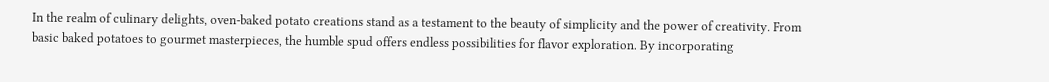In the realm of culinary delights, oven-baked potato creations stand as a testament to the beauty of simplicity and the power of creativity. From basic baked potatoes to gourmet masterpieces, the humble spud offers endless possibilities for flavor exploration. By incorporating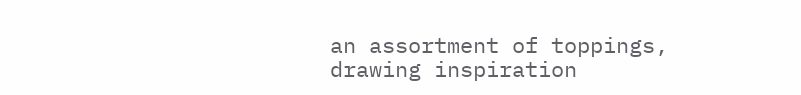an assortment of toppings, drawing inspiration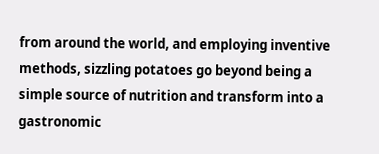from around the world, and employing inventive methods, sizzling potatoes go beyond being a simple source of nutrition and transform into a gastronomic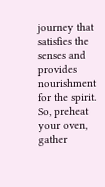journey that satisfies the senses and provides nourishment for the spirit. So, preheat your oven, gather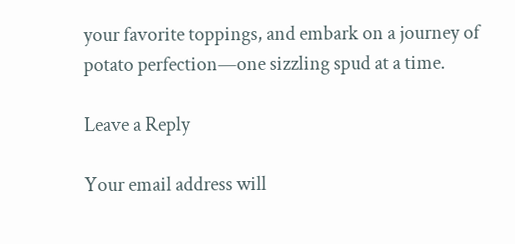your favorite toppings, and embark on a journey of potato perfection—one sizzling spud at a time.

Leave a Reply

Your email address will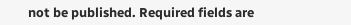not be published. Required fields are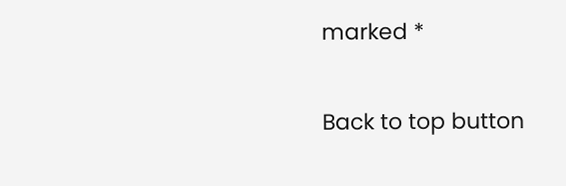marked *

Back to top button